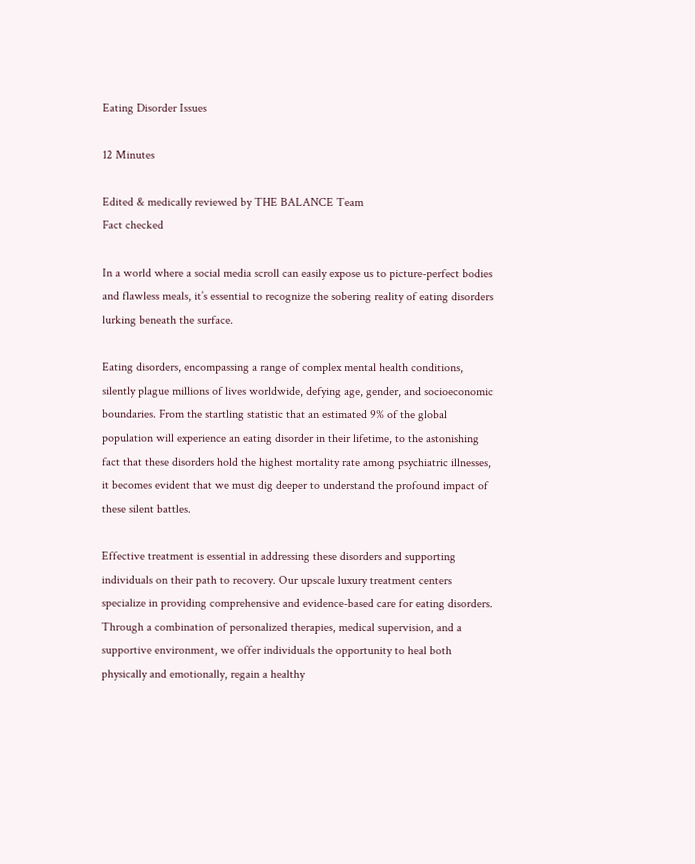Eating Disorder Issues

12 Minutes

Edited & medically reviewed by THE BALANCE Team
Fact checked

In a world where a social media scroll can easily expose us to picture-perfect bodies and flawless meals, it’s essential to recognize the sobering reality of eating disorders lurking beneath the surface.

Eating disorders, encompassing a range of complex mental health conditions, silently plague millions of lives worldwide, defying age, gender, and socioeconomic boundaries. From the startling statistic that an estimated 9% of the global population will experience an eating disorder in their lifetime, to the astonishing fact that these disorders hold the highest mortality rate among psychiatric illnesses, it becomes evident that we must dig deeper to understand the profound impact of these silent battles.

Effective treatment is essential in addressing these disorders and supporting individuals on their path to recovery. Our upscale luxury treatment centers specialize in providing comprehensive and evidence-based care for eating disorders. Through a combination of personalized therapies, medical supervision, and a supportive environment, we offer individuals the opportunity to heal both physically and emotionally, regain a healthy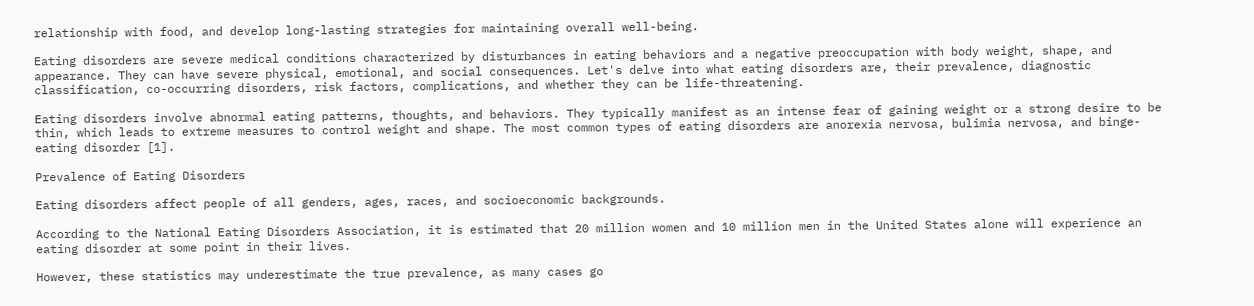relationship with food, and develop long-lasting strategies for maintaining overall well-being.

Eating disorders are severe medical conditions characterized by disturbances in eating behaviors and a negative preoccupation with body weight, shape, and appearance. They can have severe physical, emotional, and social consequences. Let's delve into what eating disorders are, their prevalence, diagnostic classification, co-occurring disorders, risk factors, complications, and whether they can be life-threatening.

Eating disorders involve abnormal eating patterns, thoughts, and behaviors. They typically manifest as an intense fear of gaining weight or a strong desire to be thin, which leads to extreme measures to control weight and shape. The most common types of eating disorders are anorexia nervosa, bulimia nervosa, and binge-eating disorder [1].

Prevalence of Eating Disorders

Eating disorders affect people of all genders, ages, races, and socioeconomic backgrounds.

According to the National Eating Disorders Association, it is estimated that 20 million women and 10 million men in the United States alone will experience an eating disorder at some point in their lives.

However, these statistics may underestimate the true prevalence, as many cases go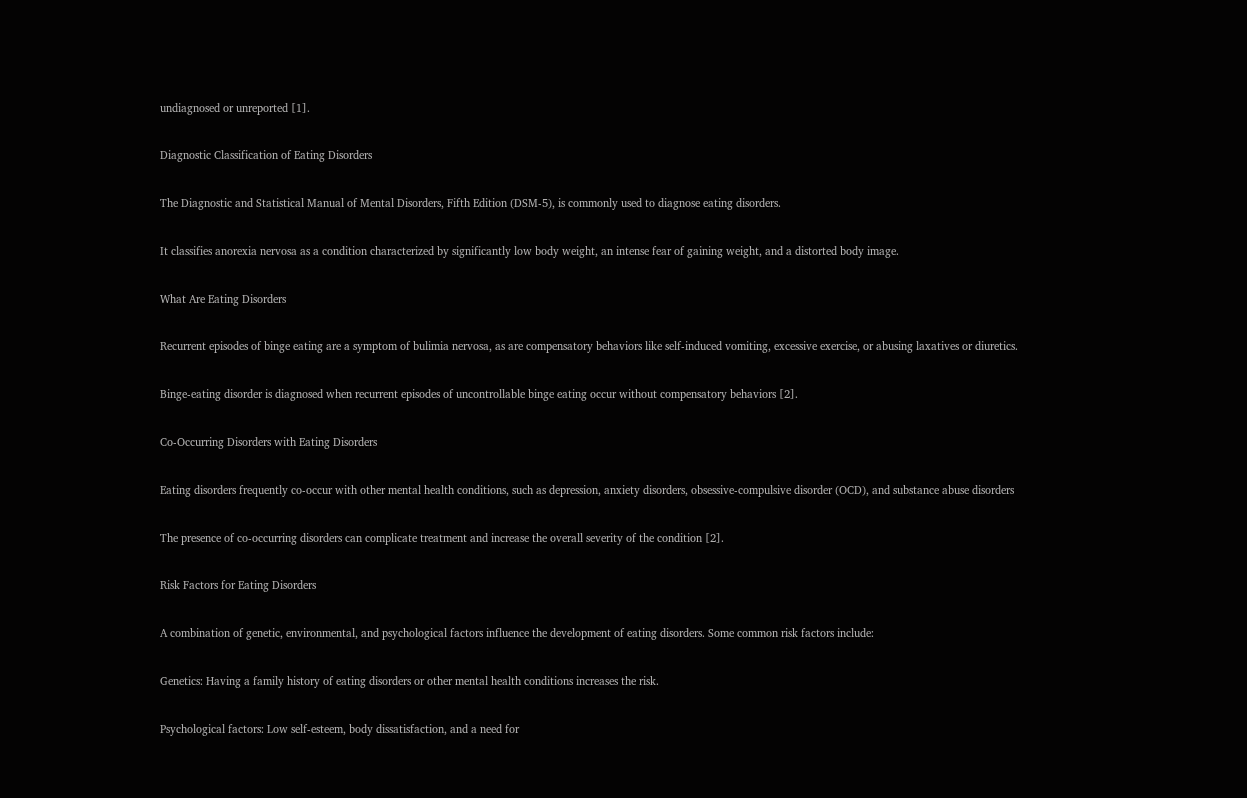undiagnosed or unreported [1].

Diagnostic Classification of Eating Disorders

The Diagnostic and Statistical Manual of Mental Disorders, Fifth Edition (DSM-5), is commonly used to diagnose eating disorders.

It classifies anorexia nervosa as a condition characterized by significantly low body weight, an intense fear of gaining weight, and a distorted body image.

What Are Eating Disorders

Recurrent episodes of binge eating are a symptom of bulimia nervosa, as are compensatory behaviors like self-induced vomiting, excessive exercise, or abusing laxatives or diuretics.

Binge-eating disorder is diagnosed when recurrent episodes of uncontrollable binge eating occur without compensatory behaviors [2].

Co-Occurring Disorders with Eating Disorders

Eating disorders frequently co-occur with other mental health conditions, such as depression, anxiety disorders, obsessive-compulsive disorder (OCD), and substance abuse disorders

The presence of co-occurring disorders can complicate treatment and increase the overall severity of the condition [2].

Risk Factors for Eating Disorders

A combination of genetic, environmental, and psychological factors influence the development of eating disorders. Some common risk factors include:

Genetics: Having a family history of eating disorders or other mental health conditions increases the risk.

Psychological factors: Low self-esteem, body dissatisfaction, and a need for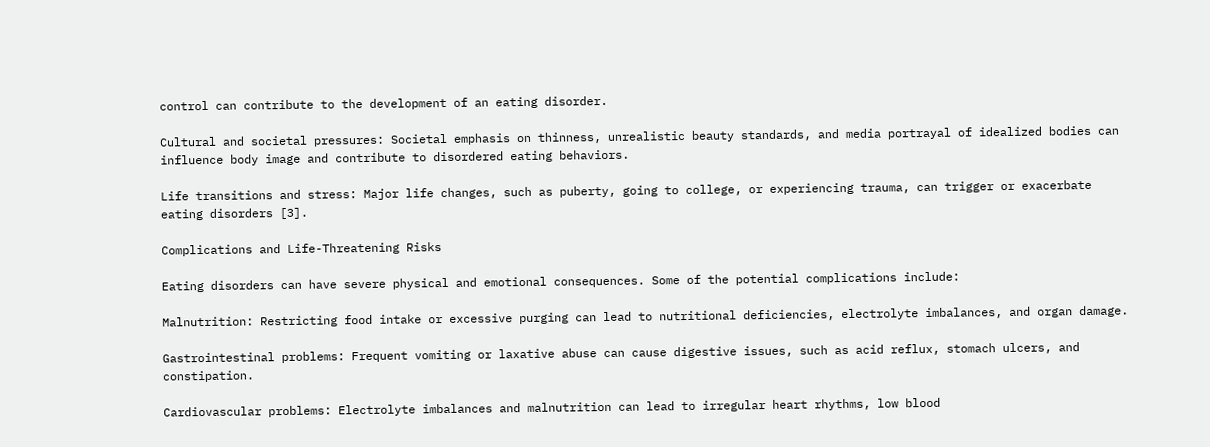control can contribute to the development of an eating disorder.

Cultural and societal pressures: Societal emphasis on thinness, unrealistic beauty standards, and media portrayal of idealized bodies can influence body image and contribute to disordered eating behaviors.

Life transitions and stress: Major life changes, such as puberty, going to college, or experiencing trauma, can trigger or exacerbate eating disorders [3].

Complications and Life-Threatening Risks

Eating disorders can have severe physical and emotional consequences. Some of the potential complications include:

Malnutrition: Restricting food intake or excessive purging can lead to nutritional deficiencies, electrolyte imbalances, and organ damage.

Gastrointestinal problems: Frequent vomiting or laxative abuse can cause digestive issues, such as acid reflux, stomach ulcers, and constipation.

Cardiovascular problems: Electrolyte imbalances and malnutrition can lead to irregular heart rhythms, low blood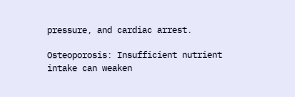pressure, and cardiac arrest.

Osteoporosis: Insufficient nutrient intake can weaken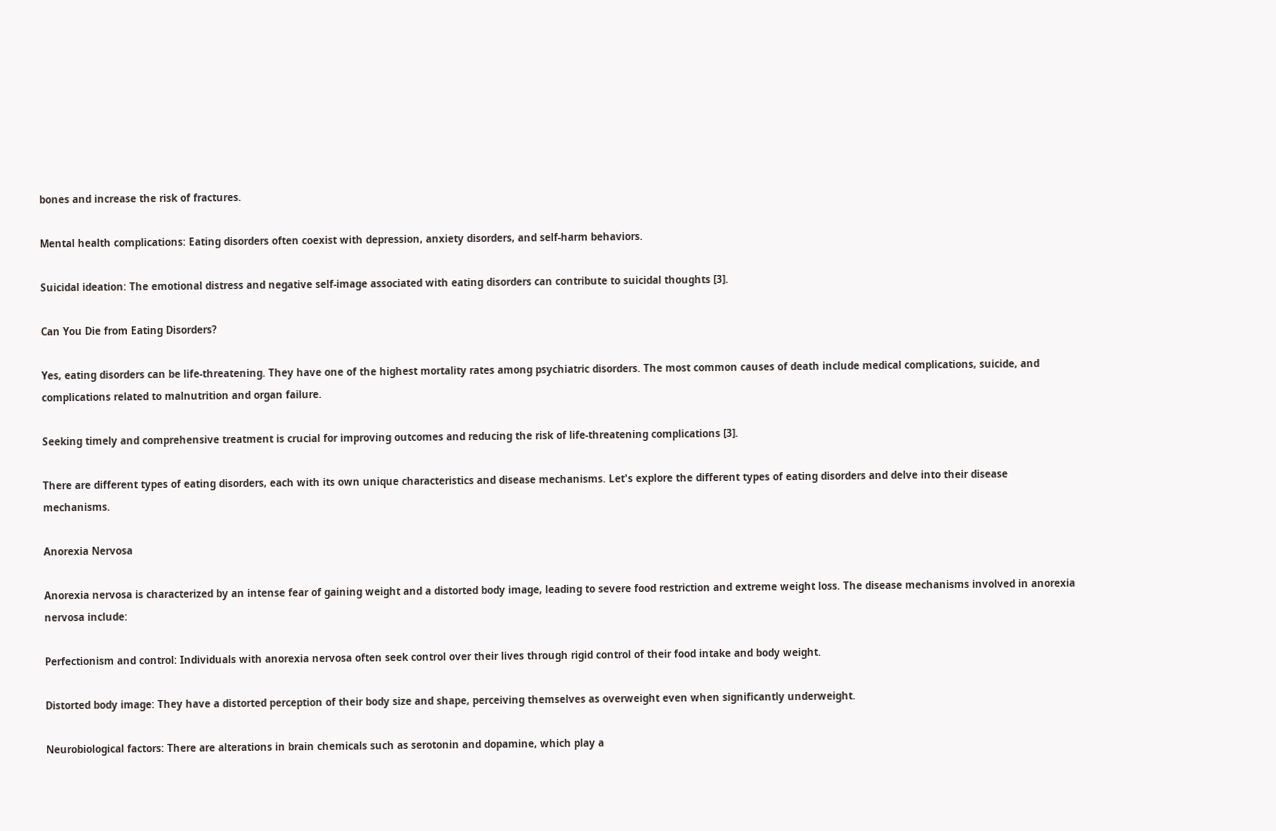bones and increase the risk of fractures.

Mental health complications: Eating disorders often coexist with depression, anxiety disorders, and self-harm behaviors.

Suicidal ideation: The emotional distress and negative self-image associated with eating disorders can contribute to suicidal thoughts [3].

Can You Die from Eating Disorders?

Yes, eating disorders can be life-threatening. They have one of the highest mortality rates among psychiatric disorders. The most common causes of death include medical complications, suicide, and complications related to malnutrition and organ failure.

Seeking timely and comprehensive treatment is crucial for improving outcomes and reducing the risk of life-threatening complications [3].

There are different types of eating disorders, each with its own unique characteristics and disease mechanisms. Let's explore the different types of eating disorders and delve into their disease mechanisms.

Anorexia Nervosa

Anorexia nervosa is characterized by an intense fear of gaining weight and a distorted body image, leading to severe food restriction and extreme weight loss. The disease mechanisms involved in anorexia nervosa include:

Perfectionism and control: Individuals with anorexia nervosa often seek control over their lives through rigid control of their food intake and body weight.

Distorted body image: They have a distorted perception of their body size and shape, perceiving themselves as overweight even when significantly underweight.

Neurobiological factors: There are alterations in brain chemicals such as serotonin and dopamine, which play a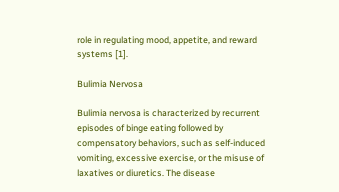role in regulating mood, appetite, and reward systems [1].

Bulimia Nervosa

Bulimia nervosa is characterized by recurrent episodes of binge eating followed by compensatory behaviors, such as self-induced vomiting, excessive exercise, or the misuse of laxatives or diuretics. The disease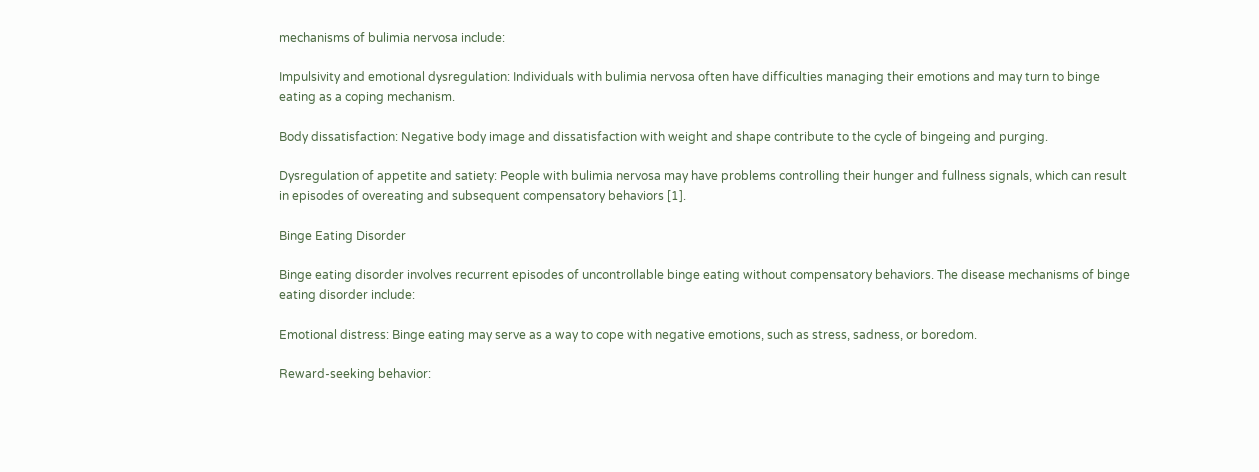mechanisms of bulimia nervosa include:

Impulsivity and emotional dysregulation: Individuals with bulimia nervosa often have difficulties managing their emotions and may turn to binge eating as a coping mechanism.

Body dissatisfaction: Negative body image and dissatisfaction with weight and shape contribute to the cycle of bingeing and purging.

Dysregulation of appetite and satiety: People with bulimia nervosa may have problems controlling their hunger and fullness signals, which can result in episodes of overeating and subsequent compensatory behaviors [1].

Binge Eating Disorder

Binge eating disorder involves recurrent episodes of uncontrollable binge eating without compensatory behaviors. The disease mechanisms of binge eating disorder include:

Emotional distress: Binge eating may serve as a way to cope with negative emotions, such as stress, sadness, or boredom.

Reward-seeking behavior: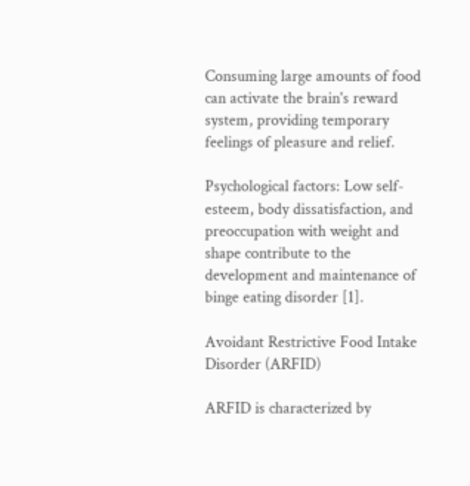Consuming large amounts of food can activate the brain's reward system, providing temporary feelings of pleasure and relief.

Psychological factors: Low self-esteem, body dissatisfaction, and preoccupation with weight and shape contribute to the development and maintenance of binge eating disorder [1].

Avoidant Restrictive Food Intake Disorder (ARFID)

ARFID is characterized by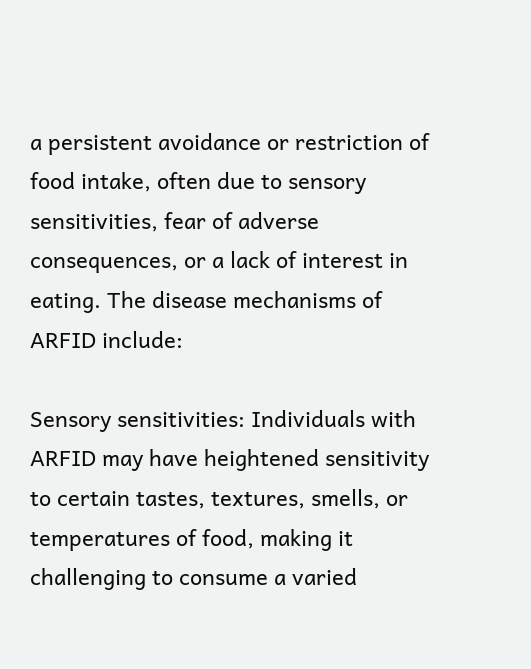a persistent avoidance or restriction of food intake, often due to sensory sensitivities, fear of adverse consequences, or a lack of interest in eating. The disease mechanisms of ARFID include:

Sensory sensitivities: Individuals with ARFID may have heightened sensitivity to certain tastes, textures, smells, or temperatures of food, making it challenging to consume a varied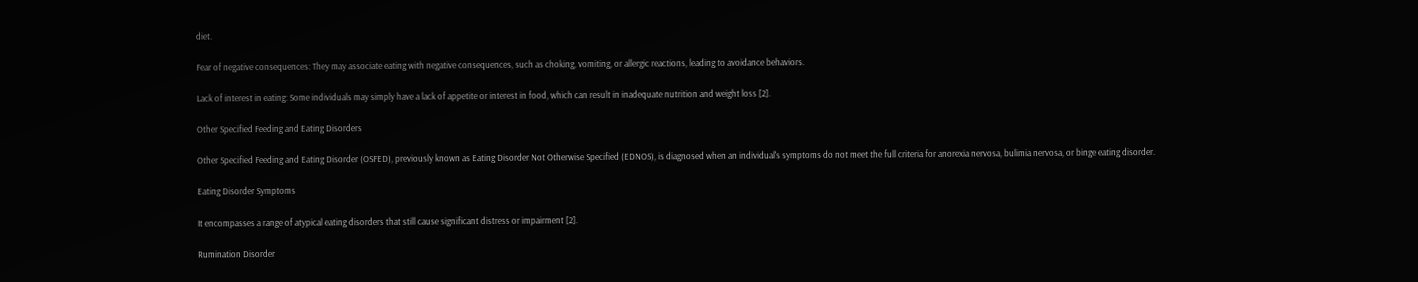diet.

Fear of negative consequences: They may associate eating with negative consequences, such as choking, vomiting, or allergic reactions, leading to avoidance behaviors.

Lack of interest in eating: Some individuals may simply have a lack of appetite or interest in food, which can result in inadequate nutrition and weight loss [2].

Other Specified Feeding and Eating Disorders

Other Specified Feeding and Eating Disorder (OSFED), previously known as Eating Disorder Not Otherwise Specified (EDNOS), is diagnosed when an individual's symptoms do not meet the full criteria for anorexia nervosa, bulimia nervosa, or binge eating disorder.

Eating Disorder Symptoms

It encompasses a range of atypical eating disorders that still cause significant distress or impairment [2].

Rumination Disorder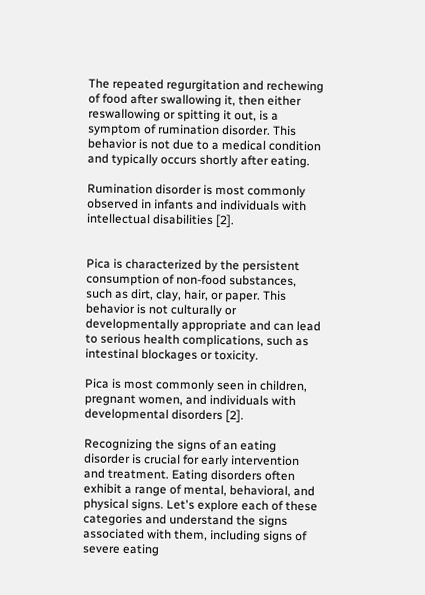The repeated regurgitation and rechewing of food after swallowing it, then either reswallowing or spitting it out, is a symptom of rumination disorder. This behavior is not due to a medical condition and typically occurs shortly after eating.

Rumination disorder is most commonly observed in infants and individuals with intellectual disabilities [2].


Pica is characterized by the persistent consumption of non-food substances, such as dirt, clay, hair, or paper. This behavior is not culturally or developmentally appropriate and can lead to serious health complications, such as intestinal blockages or toxicity.

Pica is most commonly seen in children, pregnant women, and individuals with developmental disorders [2].

Recognizing the signs of an eating disorder is crucial for early intervention and treatment. Eating disorders often exhibit a range of mental, behavioral, and physical signs. Let's explore each of these categories and understand the signs associated with them, including signs of severe eating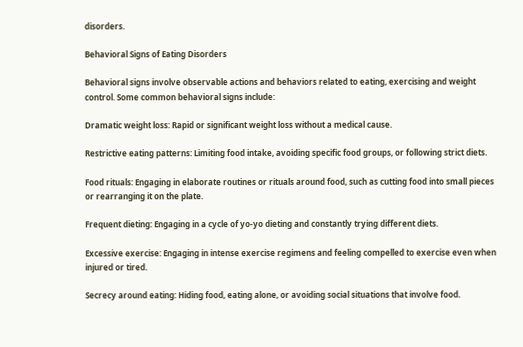disorders.

Behavioral Signs of Eating Disorders

Behavioral signs involve observable actions and behaviors related to eating, exercising and weight control. Some common behavioral signs include:

Dramatic weight loss: Rapid or significant weight loss without a medical cause.

Restrictive eating patterns: Limiting food intake, avoiding specific food groups, or following strict diets.

Food rituals: Engaging in elaborate routines or rituals around food, such as cutting food into small pieces or rearranging it on the plate.

Frequent dieting: Engaging in a cycle of yo-yo dieting and constantly trying different diets.

Excessive exercise: Engaging in intense exercise regimens and feeling compelled to exercise even when injured or tired.

Secrecy around eating: Hiding food, eating alone, or avoiding social situations that involve food.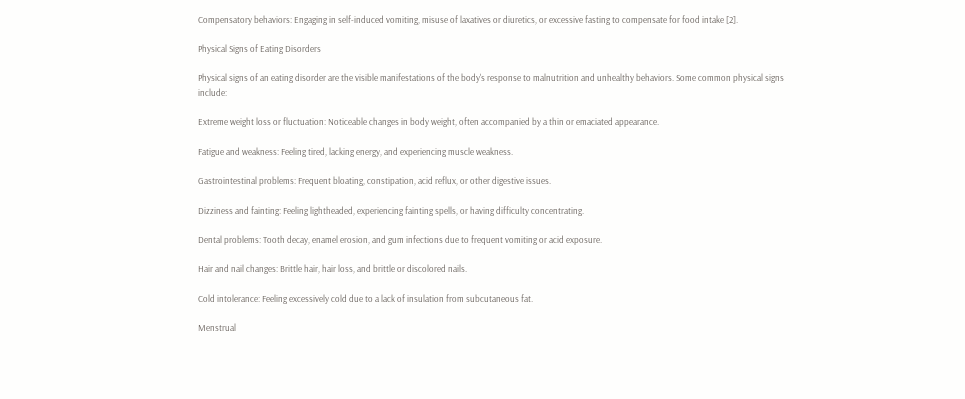Compensatory behaviors: Engaging in self-induced vomiting, misuse of laxatives or diuretics, or excessive fasting to compensate for food intake [2].

Physical Signs of Eating Disorders

Physical signs of an eating disorder are the visible manifestations of the body's response to malnutrition and unhealthy behaviors. Some common physical signs include:

Extreme weight loss or fluctuation: Noticeable changes in body weight, often accompanied by a thin or emaciated appearance.

Fatigue and weakness: Feeling tired, lacking energy, and experiencing muscle weakness.

Gastrointestinal problems: Frequent bloating, constipation, acid reflux, or other digestive issues.

Dizziness and fainting: Feeling lightheaded, experiencing fainting spells, or having difficulty concentrating.

Dental problems: Tooth decay, enamel erosion, and gum infections due to frequent vomiting or acid exposure.

Hair and nail changes: Brittle hair, hair loss, and brittle or discolored nails.

Cold intolerance: Feeling excessively cold due to a lack of insulation from subcutaneous fat.

Menstrual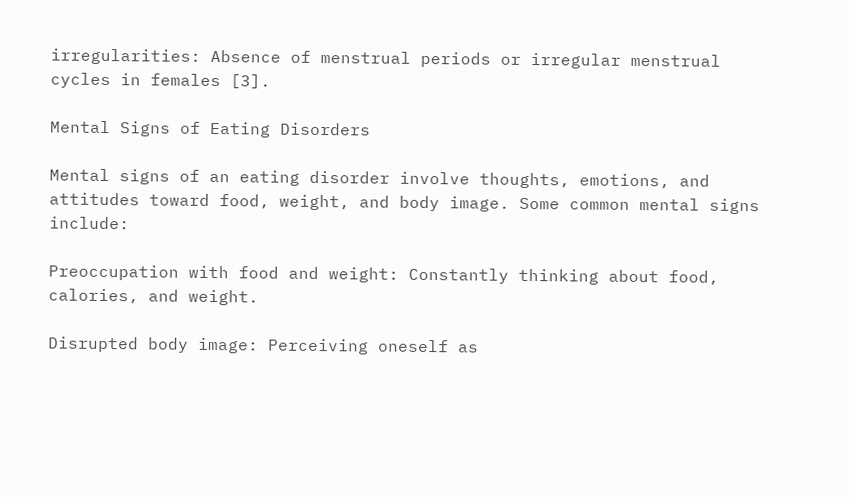irregularities: Absence of menstrual periods or irregular menstrual cycles in females [3].

Mental Signs of Eating Disorders

Mental signs of an eating disorder involve thoughts, emotions, and attitudes toward food, weight, and body image. Some common mental signs include:

Preoccupation with food and weight: Constantly thinking about food, calories, and weight.

Disrupted body image: Perceiving oneself as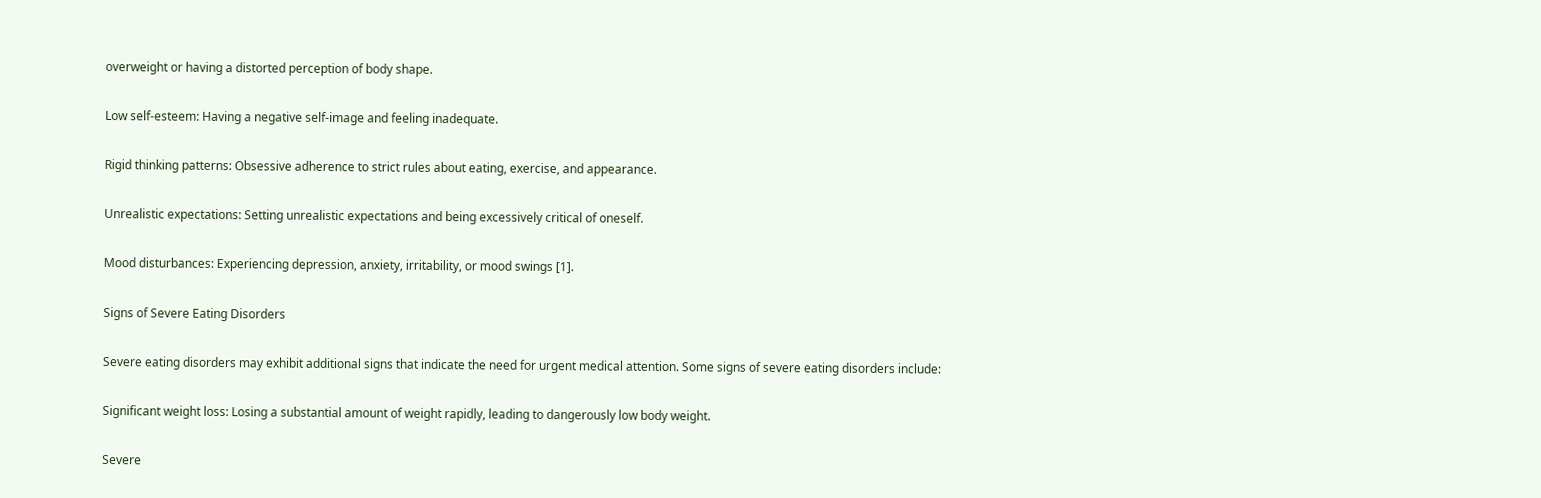overweight or having a distorted perception of body shape.

Low self-esteem: Having a negative self-image and feeling inadequate.

Rigid thinking patterns: Obsessive adherence to strict rules about eating, exercise, and appearance.

Unrealistic expectations: Setting unrealistic expectations and being excessively critical of oneself.

Mood disturbances: Experiencing depression, anxiety, irritability, or mood swings [1].

Signs of Severe Eating Disorders

Severe eating disorders may exhibit additional signs that indicate the need for urgent medical attention. Some signs of severe eating disorders include:

Significant weight loss: Losing a substantial amount of weight rapidly, leading to dangerously low body weight.

Severe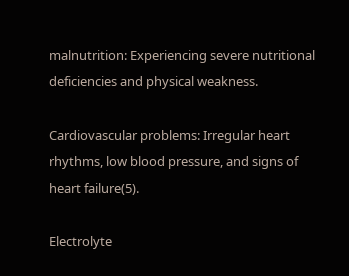malnutrition: Experiencing severe nutritional deficiencies and physical weakness.

Cardiovascular problems: Irregular heart rhythms, low blood pressure, and signs of heart failure(5).

Electrolyte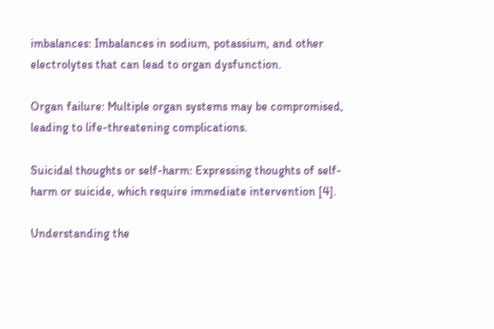imbalances: Imbalances in sodium, potassium, and other electrolytes that can lead to organ dysfunction.

Organ failure: Multiple organ systems may be compromised, leading to life-threatening complications.

Suicidal thoughts or self-harm: Expressing thoughts of self-harm or suicide, which require immediate intervention [4].

Understanding the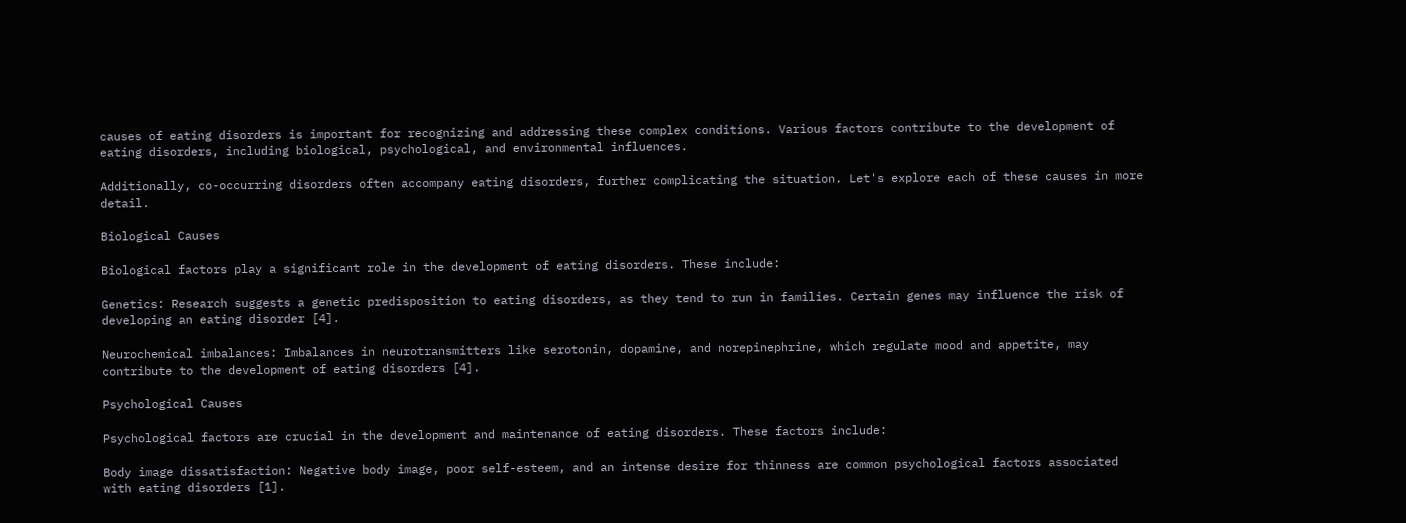causes of eating disorders is important for recognizing and addressing these complex conditions. Various factors contribute to the development of eating disorders, including biological, psychological, and environmental influences.

Additionally, co-occurring disorders often accompany eating disorders, further complicating the situation. Let's explore each of these causes in more detail.

Biological Causes

Biological factors play a significant role in the development of eating disorders. These include:

Genetics: Research suggests a genetic predisposition to eating disorders, as they tend to run in families. Certain genes may influence the risk of developing an eating disorder [4].

Neurochemical imbalances: Imbalances in neurotransmitters like serotonin, dopamine, and norepinephrine, which regulate mood and appetite, may contribute to the development of eating disorders [4].

Psychological Causes

Psychological factors are crucial in the development and maintenance of eating disorders. These factors include:

Body image dissatisfaction: Negative body image, poor self-esteem, and an intense desire for thinness are common psychological factors associated with eating disorders [1].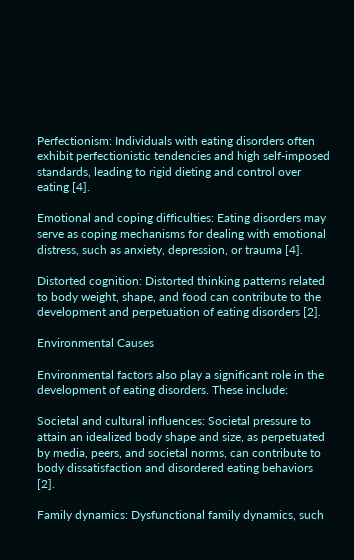Perfectionism: Individuals with eating disorders often exhibit perfectionistic tendencies and high self-imposed standards, leading to rigid dieting and control over eating [4].

Emotional and coping difficulties: Eating disorders may serve as coping mechanisms for dealing with emotional distress, such as anxiety, depression, or trauma [4].

Distorted cognition: Distorted thinking patterns related to body weight, shape, and food can contribute to the development and perpetuation of eating disorders [2].

Environmental Causes

Environmental factors also play a significant role in the development of eating disorders. These include:

Societal and cultural influences: Societal pressure to attain an idealized body shape and size, as perpetuated by media, peers, and societal norms, can contribute to body dissatisfaction and disordered eating behaviors [2].

Family dynamics: Dysfunctional family dynamics, such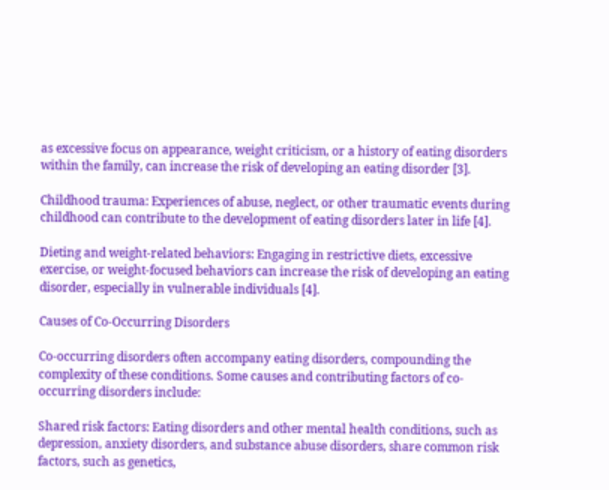as excessive focus on appearance, weight criticism, or a history of eating disorders within the family, can increase the risk of developing an eating disorder [3].

Childhood trauma: Experiences of abuse, neglect, or other traumatic events during childhood can contribute to the development of eating disorders later in life [4].

Dieting and weight-related behaviors: Engaging in restrictive diets, excessive exercise, or weight-focused behaviors can increase the risk of developing an eating disorder, especially in vulnerable individuals [4].

Causes of Co-Occurring Disorders

Co-occurring disorders often accompany eating disorders, compounding the complexity of these conditions. Some causes and contributing factors of co-occurring disorders include:

Shared risk factors: Eating disorders and other mental health conditions, such as depression, anxiety disorders, and substance abuse disorders, share common risk factors, such as genetics,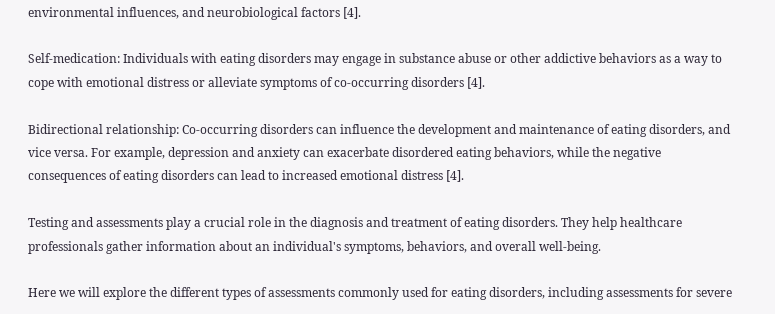environmental influences, and neurobiological factors [4].

Self-medication: Individuals with eating disorders may engage in substance abuse or other addictive behaviors as a way to cope with emotional distress or alleviate symptoms of co-occurring disorders [4].

Bidirectional relationship: Co-occurring disorders can influence the development and maintenance of eating disorders, and vice versa. For example, depression and anxiety can exacerbate disordered eating behaviors, while the negative consequences of eating disorders can lead to increased emotional distress [4].

Testing and assessments play a crucial role in the diagnosis and treatment of eating disorders. They help healthcare professionals gather information about an individual's symptoms, behaviors, and overall well-being.

Here we will explore the different types of assessments commonly used for eating disorders, including assessments for severe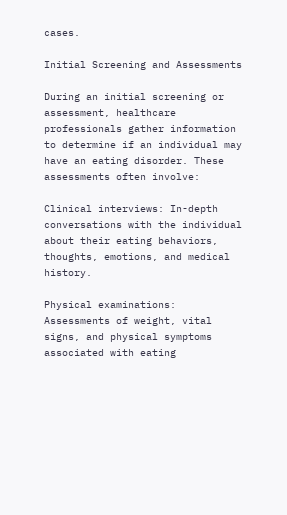cases.

Initial Screening and Assessments

During an initial screening or assessment, healthcare professionals gather information to determine if an individual may have an eating disorder. These assessments often involve:

Clinical interviews: In-depth conversations with the individual about their eating behaviors, thoughts, emotions, and medical history.

Physical examinations: Assessments of weight, vital signs, and physical symptoms associated with eating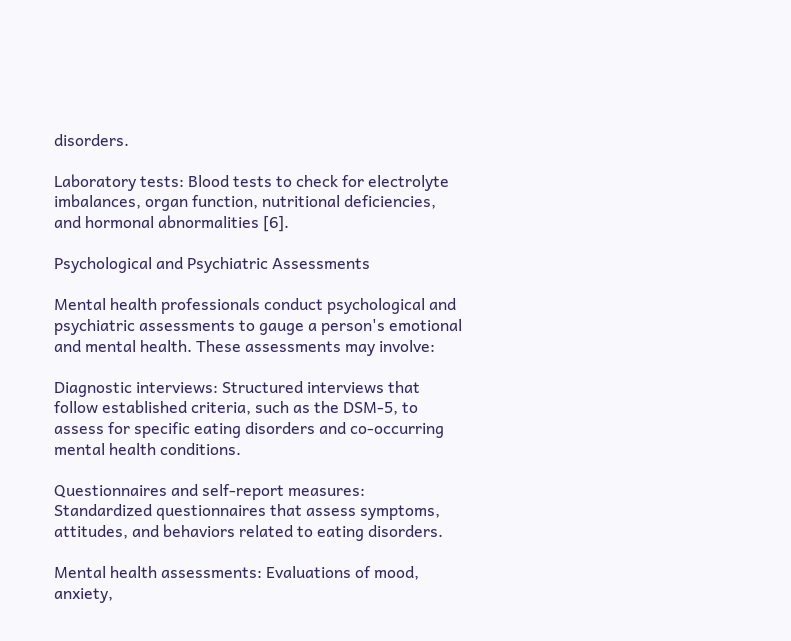disorders.

Laboratory tests: Blood tests to check for electrolyte imbalances, organ function, nutritional deficiencies, and hormonal abnormalities [6].

Psychological and Psychiatric Assessments

Mental health professionals conduct psychological and psychiatric assessments to gauge a person's emotional and mental health. These assessments may involve:

Diagnostic interviews: Structured interviews that follow established criteria, such as the DSM-5, to assess for specific eating disorders and co-occurring mental health conditions.

Questionnaires and self-report measures: Standardized questionnaires that assess symptoms, attitudes, and behaviors related to eating disorders.

Mental health assessments: Evaluations of mood, anxiety,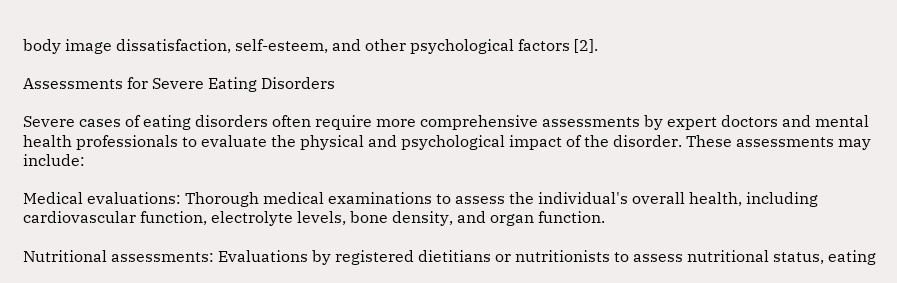body image dissatisfaction, self-esteem, and other psychological factors [2].

Assessments for Severe Eating Disorders

Severe cases of eating disorders often require more comprehensive assessments by expert doctors and mental health professionals to evaluate the physical and psychological impact of the disorder. These assessments may include:

Medical evaluations: Thorough medical examinations to assess the individual's overall health, including cardiovascular function, electrolyte levels, bone density, and organ function.

Nutritional assessments: Evaluations by registered dietitians or nutritionists to assess nutritional status, eating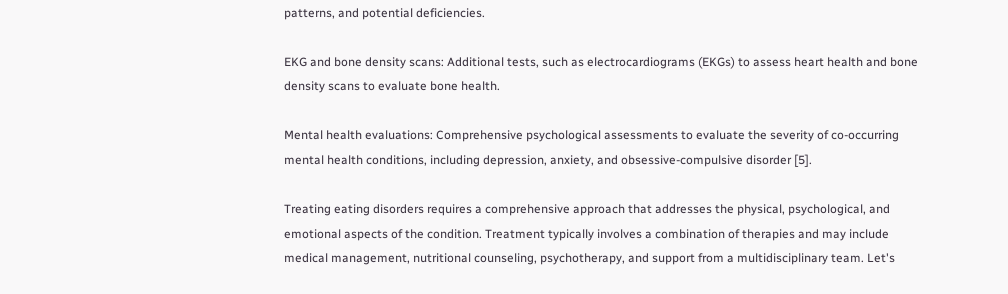patterns, and potential deficiencies.

EKG and bone density scans: Additional tests, such as electrocardiograms (EKGs) to assess heart health and bone density scans to evaluate bone health.

Mental health evaluations: Comprehensive psychological assessments to evaluate the severity of co-occurring mental health conditions, including depression, anxiety, and obsessive-compulsive disorder [5].

Treating eating disorders requires a comprehensive approach that addresses the physical, psychological, and emotional aspects of the condition. Treatment typically involves a combination of therapies and may include medical management, nutritional counseling, psychotherapy, and support from a multidisciplinary team. Let's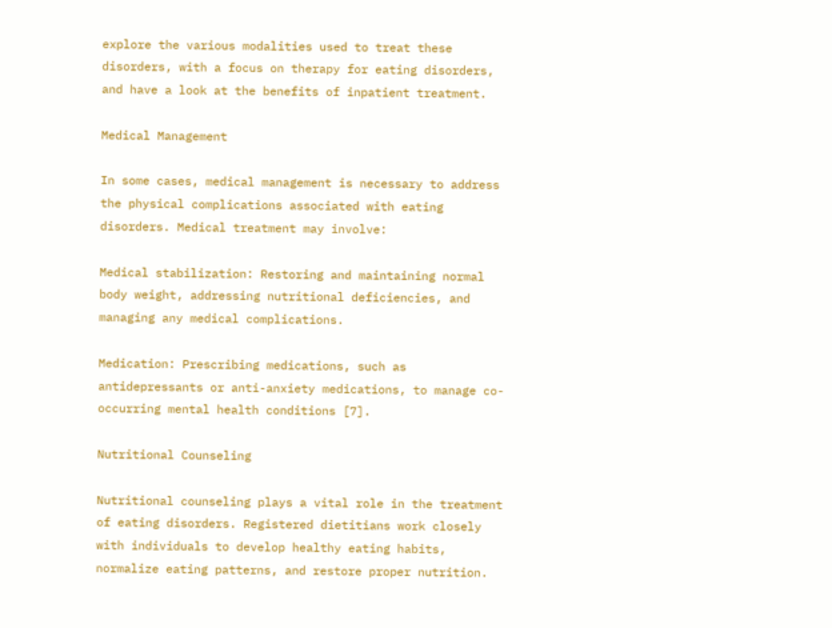explore the various modalities used to treat these disorders, with a focus on therapy for eating disorders, and have a look at the benefits of inpatient treatment.

Medical Management

In some cases, medical management is necessary to address the physical complications associated with eating disorders. Medical treatment may involve:

Medical stabilization: Restoring and maintaining normal body weight, addressing nutritional deficiencies, and managing any medical complications.

Medication: Prescribing medications, such as antidepressants or anti-anxiety medications, to manage co-occurring mental health conditions [7].

Nutritional Counseling

Nutritional counseling plays a vital role in the treatment of eating disorders. Registered dietitians work closely with individuals to develop healthy eating habits, normalize eating patterns, and restore proper nutrition.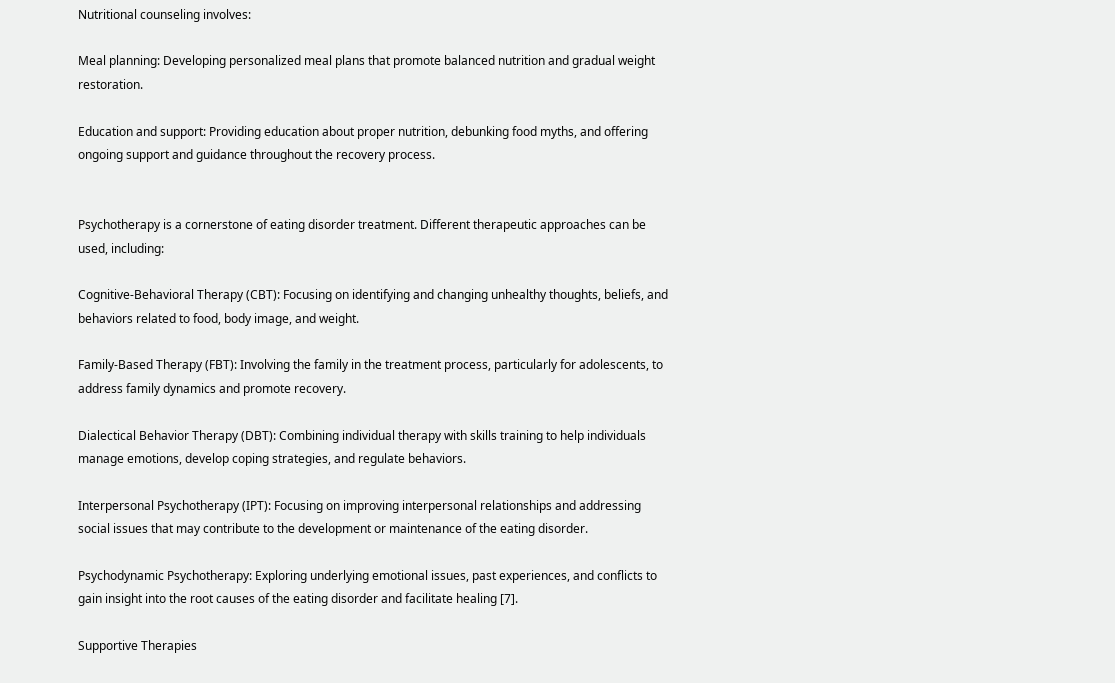Nutritional counseling involves:

Meal planning: Developing personalized meal plans that promote balanced nutrition and gradual weight restoration.

Education and support: Providing education about proper nutrition, debunking food myths, and offering ongoing support and guidance throughout the recovery process.


Psychotherapy is a cornerstone of eating disorder treatment. Different therapeutic approaches can be used, including:

Cognitive-Behavioral Therapy (CBT): Focusing on identifying and changing unhealthy thoughts, beliefs, and behaviors related to food, body image, and weight.

Family-Based Therapy (FBT): Involving the family in the treatment process, particularly for adolescents, to address family dynamics and promote recovery.

Dialectical Behavior Therapy (DBT): Combining individual therapy with skills training to help individuals manage emotions, develop coping strategies, and regulate behaviors.

Interpersonal Psychotherapy (IPT): Focusing on improving interpersonal relationships and addressing social issues that may contribute to the development or maintenance of the eating disorder.

Psychodynamic Psychotherapy: Exploring underlying emotional issues, past experiences, and conflicts to gain insight into the root causes of the eating disorder and facilitate healing [7].

Supportive Therapies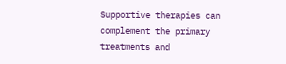Supportive therapies can complement the primary treatments and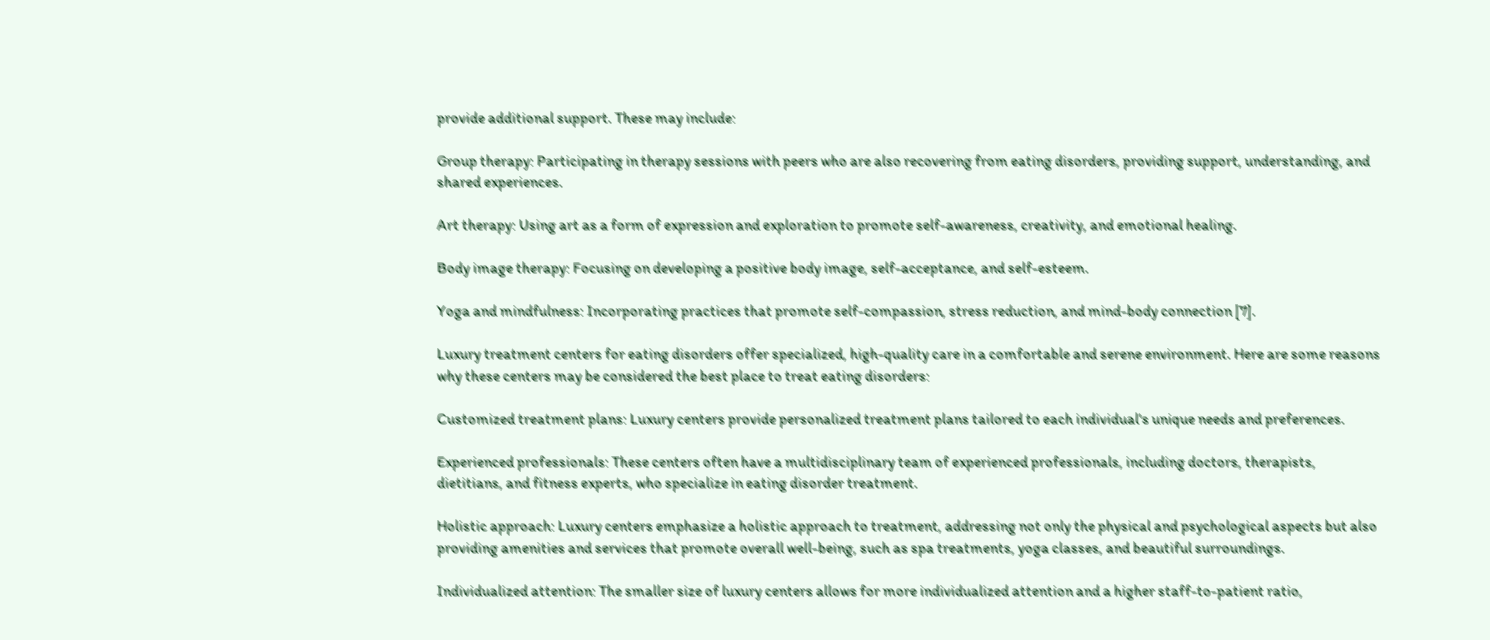provide additional support. These may include:

Group therapy: Participating in therapy sessions with peers who are also recovering from eating disorders, providing support, understanding, and shared experiences.

Art therapy: Using art as a form of expression and exploration to promote self-awareness, creativity, and emotional healing.

Body image therapy: Focusing on developing a positive body image, self-acceptance, and self-esteem.

Yoga and mindfulness: Incorporating practices that promote self-compassion, stress reduction, and mind-body connection [7].

Luxury treatment centers for eating disorders offer specialized, high-quality care in a comfortable and serene environment. Here are some reasons why these centers may be considered the best place to treat eating disorders:

Customized treatment plans: Luxury centers provide personalized treatment plans tailored to each individual's unique needs and preferences.

Experienced professionals: These centers often have a multidisciplinary team of experienced professionals, including doctors, therapists, dietitians, and fitness experts, who specialize in eating disorder treatment.

Holistic approach: Luxury centers emphasize a holistic approach to treatment, addressing not only the physical and psychological aspects but also providing amenities and services that promote overall well-being, such as spa treatments, yoga classes, and beautiful surroundings.

Individualized attention: The smaller size of luxury centers allows for more individualized attention and a higher staff-to-patient ratio,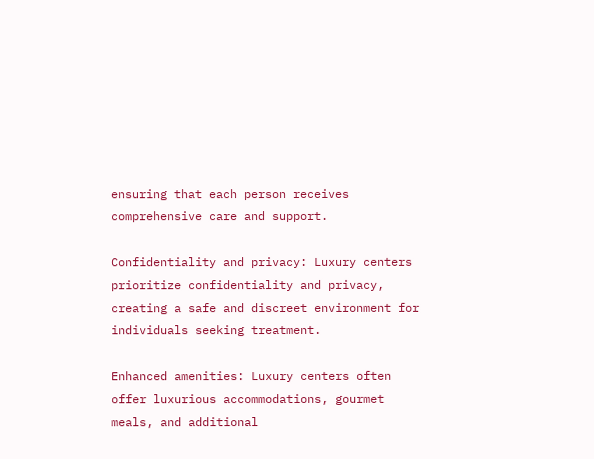ensuring that each person receives comprehensive care and support.

Confidentiality and privacy: Luxury centers prioritize confidentiality and privacy, creating a safe and discreet environment for individuals seeking treatment.

Enhanced amenities: Luxury centers often offer luxurious accommodations, gourmet meals, and additional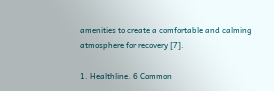amenities to create a comfortable and calming atmosphere for recovery [7].

1. Healthline. 6 Common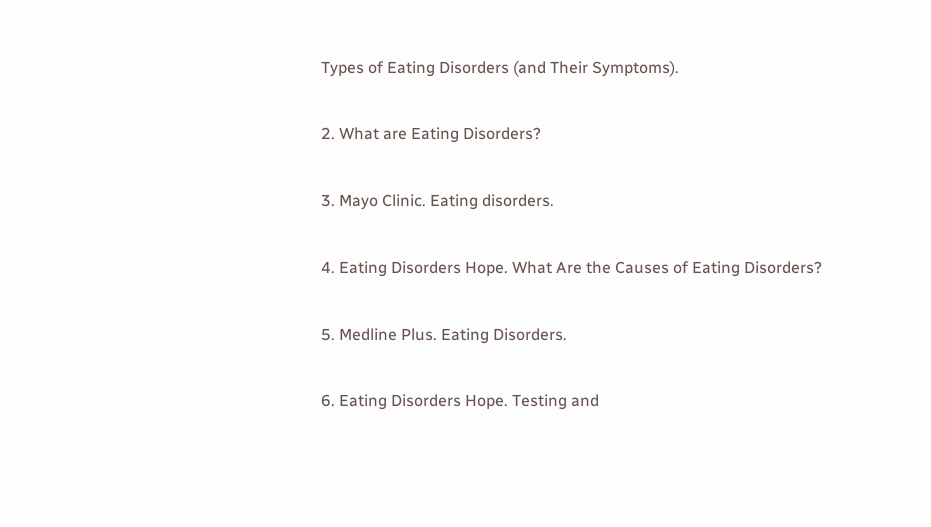Types of Eating Disorders (and Their Symptoms).

2. What are Eating Disorders?

3. Mayo Clinic. Eating disorders.

4. Eating Disorders Hope. What Are the Causes of Eating Disorders?

5. Medline Plus. Eating Disorders.

6. Eating Disorders Hope. Testing and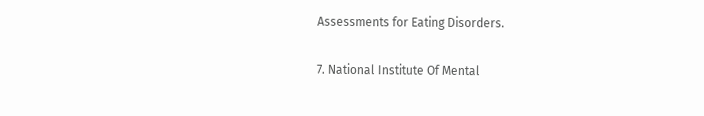Assessments for Eating Disorders.

7. National Institute Of Mental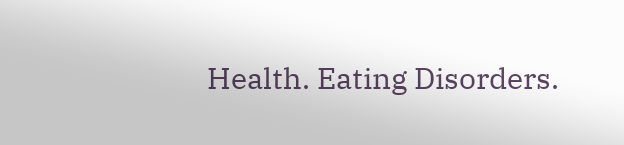Health. Eating Disorders.